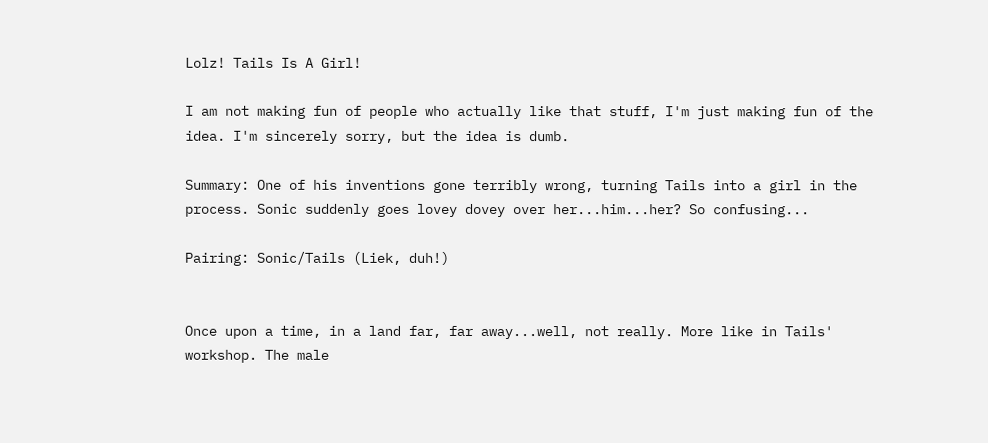Lolz! Tails Is A Girl!

I am not making fun of people who actually like that stuff, I'm just making fun of the idea. I'm sincerely sorry, but the idea is dumb.

Summary: One of his inventions gone terribly wrong, turning Tails into a girl in the process. Sonic suddenly goes lovey dovey over her...him...her? So confusing...

Pairing: Sonic/Tails (Liek, duh!)


Once upon a time, in a land far, far away...well, not really. More like in Tails' workshop. The male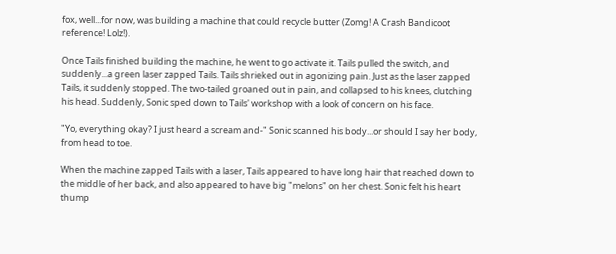fox, well...for now, was building a machine that could recycle butter (Zomg! A Crash Bandicoot reference! Lolz!).

Once Tails finished building the machine, he went to go activate it. Tails pulled the switch, and suddenly...a green laser zapped Tails. Tails shrieked out in agonizing pain. Just as the laser zapped Tails, it suddenly stopped. The two-tailed groaned out in pain, and collapsed to his knees, clutching his head. Suddenly, Sonic sped down to Tails' workshop with a look of concern on his face.

"Yo, everything okay? I just heard a scream and-" Sonic scanned his body...or should I say her body, from head to toe.

When the machine zapped Tails with a laser, Tails appeared to have long hair that reached down to the middle of her back, and also appeared to have big "melons" on her chest. Sonic felt his heart thump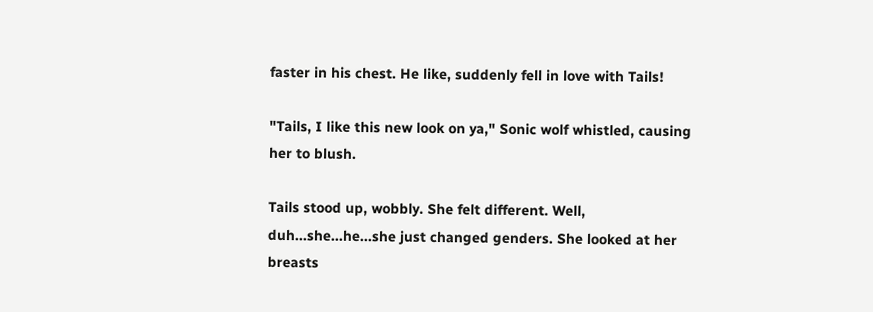faster in his chest. He like, suddenly fell in love with Tails!

"Tails, I like this new look on ya," Sonic wolf whistled, causing her to blush.

Tails stood up, wobbly. She felt different. Well, duh...she...he...she just changed genders. She looked at her breasts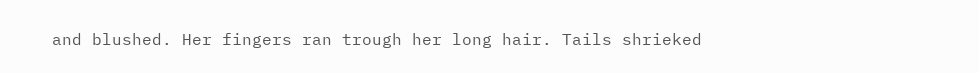and blushed. Her fingers ran trough her long hair. Tails shrieked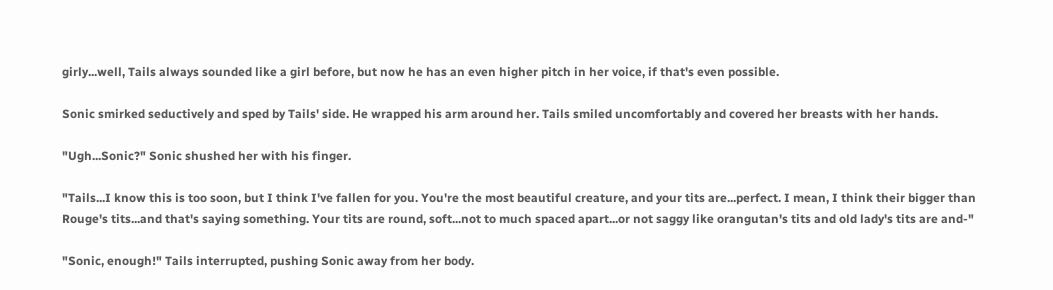girly...well, Tails always sounded like a girl before, but now he has an even higher pitch in her voice, if that's even possible.

Sonic smirked seductively and sped by Tails' side. He wrapped his arm around her. Tails smiled uncomfortably and covered her breasts with her hands.

"Ugh...Sonic?" Sonic shushed her with his finger.

"Tails...I know this is too soon, but I think I've fallen for you. You're the most beautiful creature, and your tits are...perfect. I mean, I think their bigger than Rouge's tits...and that's saying something. Your tits are round, soft...not to much spaced apart...or not saggy like orangutan's tits and old lady's tits are and-"

"Sonic, enough!" Tails interrupted, pushing Sonic away from her body.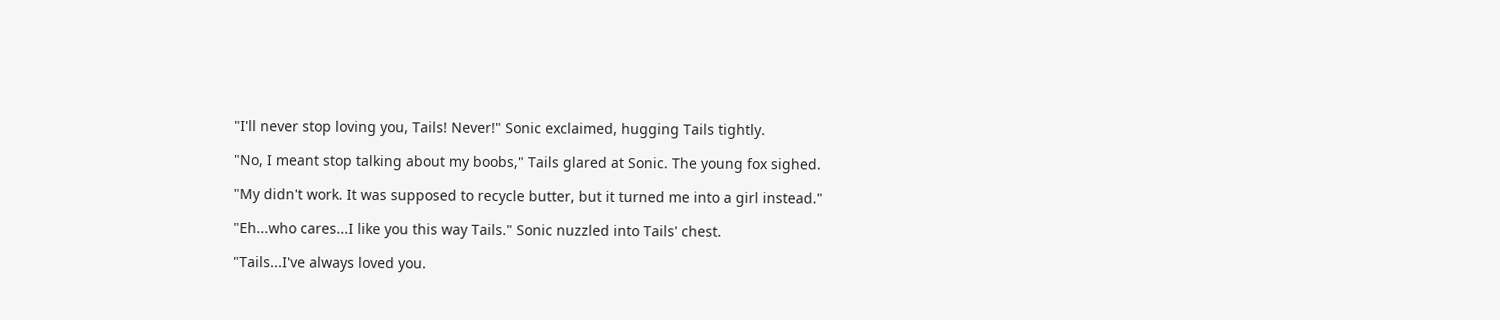"I'll never stop loving you, Tails! Never!" Sonic exclaimed, hugging Tails tightly.

"No, I meant stop talking about my boobs," Tails glared at Sonic. The young fox sighed.

"My didn't work. It was supposed to recycle butter, but it turned me into a girl instead."

"Eh...who cares...I like you this way Tails." Sonic nuzzled into Tails' chest.

"Tails...I've always loved you.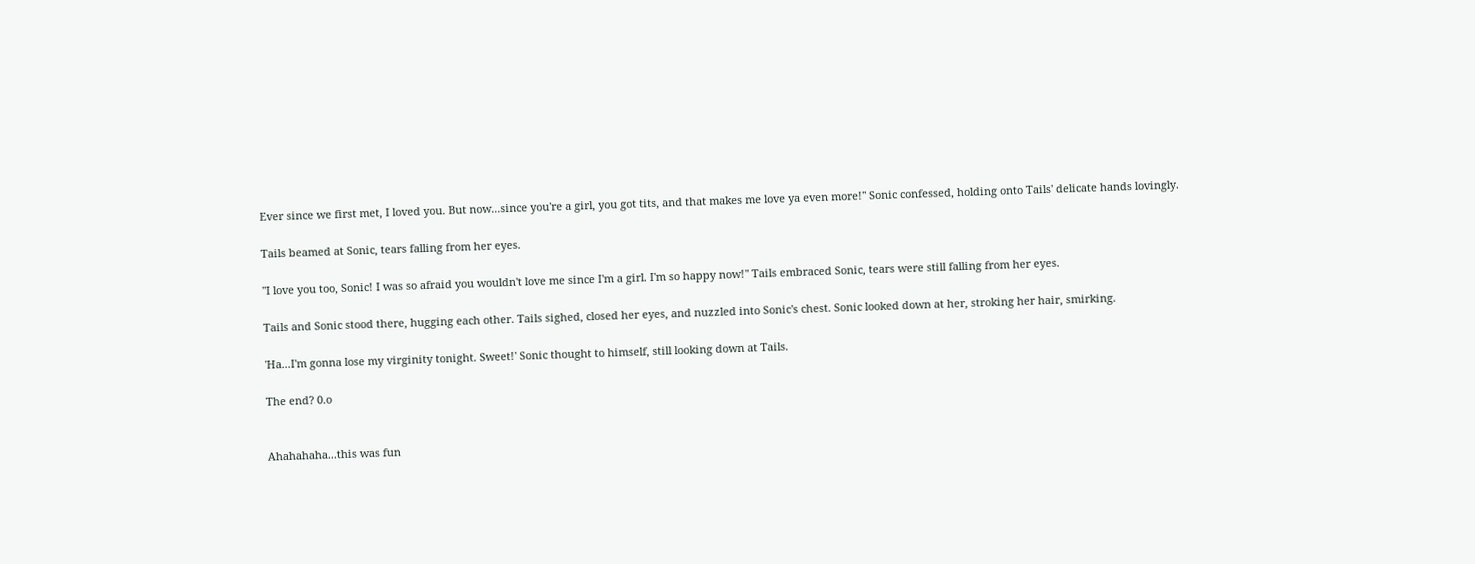Ever since we first met, I loved you. But now...since you're a girl, you got tits, and that makes me love ya even more!" Sonic confessed, holding onto Tails' delicate hands lovingly.

Tails beamed at Sonic, tears falling from her eyes.

"I love you too, Sonic! I was so afraid you wouldn't love me since I'm a girl. I'm so happy now!" Tails embraced Sonic, tears were still falling from her eyes.

Tails and Sonic stood there, hugging each other. Tails sighed, closed her eyes, and nuzzled into Sonic's chest. Sonic looked down at her, stroking her hair, smirking.

'Ha...I'm gonna lose my virginity tonight. Sweet!' Sonic thought to himself, still looking down at Tails.

The end? 0.o


Ahahahaha...this was fun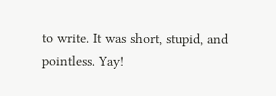to write. It was short, stupid, and pointless. Yay!